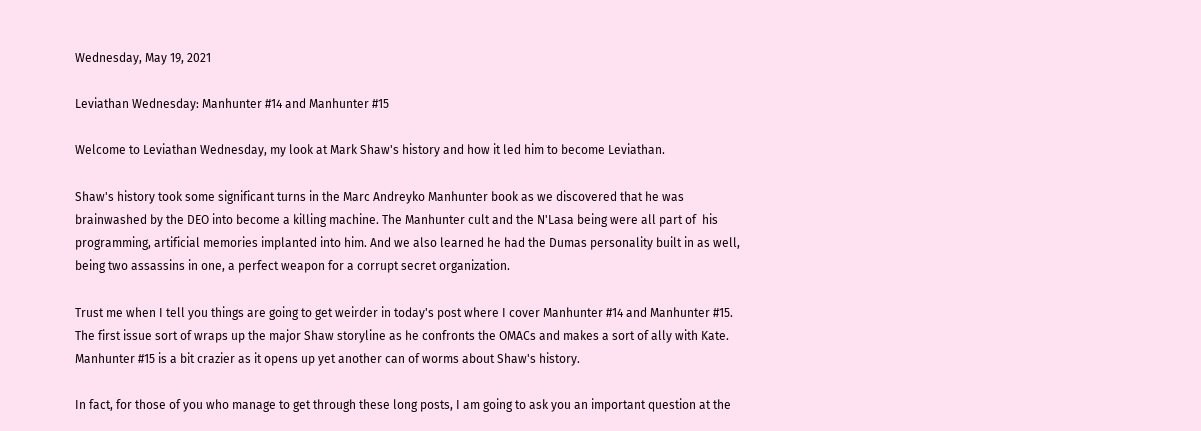Wednesday, May 19, 2021

Leviathan Wednesday: Manhunter #14 and Manhunter #15

Welcome to Leviathan Wednesday, my look at Mark Shaw's history and how it led him to become Leviathan.

Shaw's history took some significant turns in the Marc Andreyko Manhunter book as we discovered that he was brainwashed by the DEO into become a killing machine. The Manhunter cult and the N'Lasa being were all part of  his programming, artificial memories implanted into him. And we also learned he had the Dumas personality built in as well, being two assassins in one, a perfect weapon for a corrupt secret organization.

Trust me when I tell you things are going to get weirder in today's post where I cover Manhunter #14 and Manhunter #15. The first issue sort of wraps up the major Shaw storyline as he confronts the OMACs and makes a sort of ally with Kate. Manhunter #15 is a bit crazier as it opens up yet another can of worms about Shaw's history.

In fact, for those of you who manage to get through these long posts, I am going to ask you an important question at the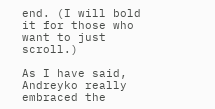end. (I will bold it for those who want to just scroll.)

As I have said, Andreyko really embraced the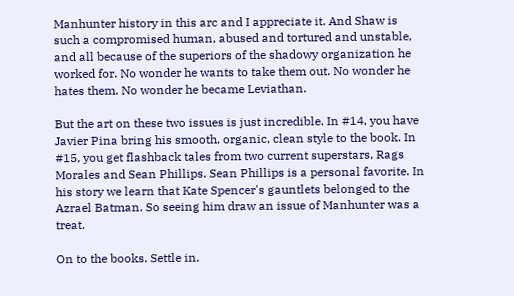Manhunter history in this arc and I appreciate it. And Shaw is such a compromised human, abused and tortured and unstable, and all because of the superiors of the shadowy organization he worked for. No wonder he wants to take them out. No wonder he hates them. No wonder he became Leviathan.

But the art on these two issues is just incredible. In #14, you have Javier Pina bring his smooth, organic, clean style to the book. In #15, you get flashback tales from two current superstars, Rags Morales and Sean Phillips. Sean Phillips is a personal favorite. In his story we learn that Kate Spencer's gauntlets belonged to the Azrael Batman. So seeing him draw an issue of Manhunter was a treat.

On to the books. Settle in.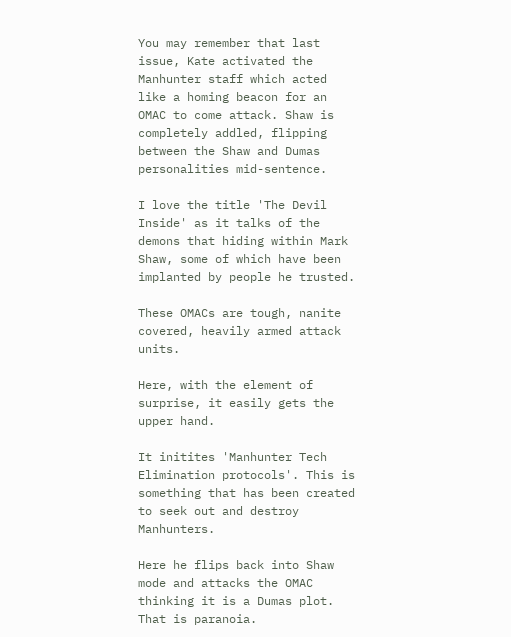You may remember that last issue, Kate activated the Manhunter staff which acted like a homing beacon for an OMAC to come attack. Shaw is completely addled, flipping between the Shaw and Dumas personalities mid-sentence.

I love the title 'The Devil Inside' as it talks of the demons that hiding within Mark Shaw, some of which have been implanted by people he trusted.

These OMACs are tough, nanite covered, heavily armed attack units.

Here, with the element of surprise, it easily gets the upper hand.

It initites 'Manhunter Tech Elimination protocols'. This is something that has been created to seek out and destroy Manhunters.

Here he flips back into Shaw mode and attacks the OMAC thinking it is a Dumas plot. That is paranoia.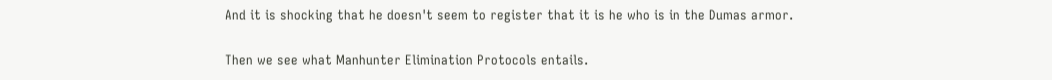And it is shocking that he doesn't seem to register that it is he who is in the Dumas armor.

Then we see what Manhunter Elimination Protocols entails.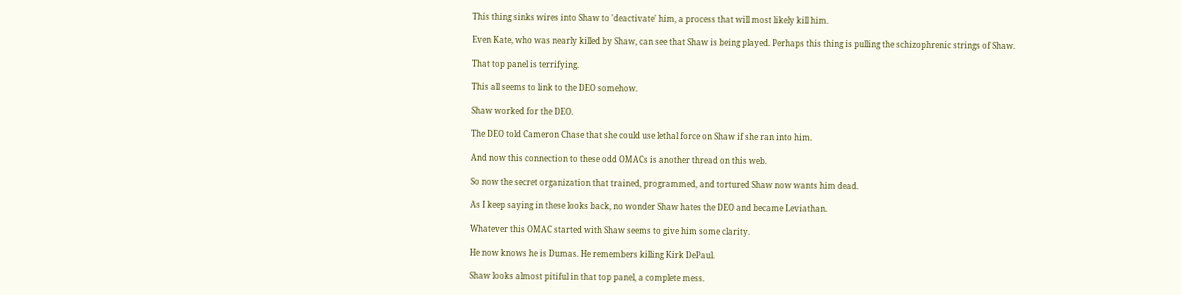This thing sinks wires into Shaw to 'deactivate' him, a process that will most likely kill him.

Even Kate, who was nearly killed by Shaw, can see that Shaw is being played. Perhaps this thing is pulling the schizophrenic strings of Shaw.

That top panel is terrifying.

This all seems to link to the DEO somehow.

Shaw worked for the DEO.

The DEO told Cameron Chase that she could use lethal force on Shaw if she ran into him.

And now this connection to these odd OMACs is another thread on this web.

So now the secret organization that trained, programmed, and tortured Shaw now wants him dead.

As I keep saying in these looks back, no wonder Shaw hates the DEO and became Leviathan.

Whatever this OMAC started with Shaw seems to give him some clarity.

He now knows he is Dumas. He remembers killing Kirk DePaul.

Shaw looks almost pitiful in that top panel, a complete mess.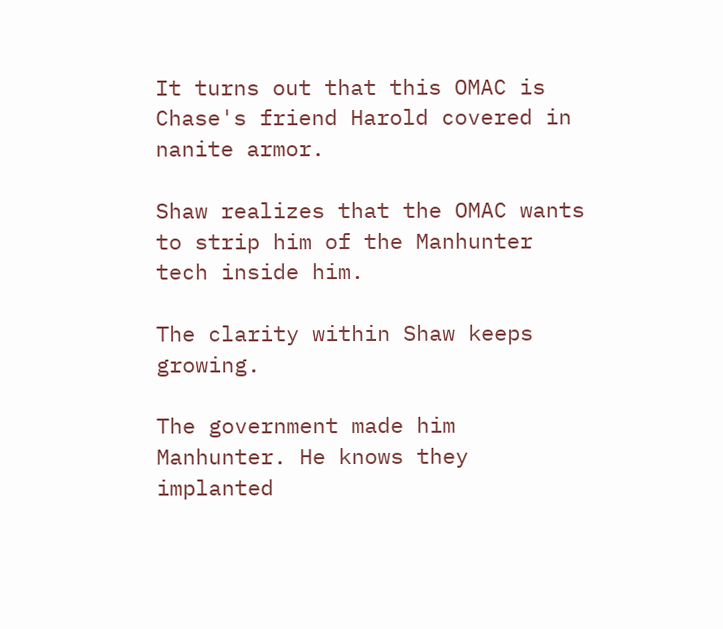It turns out that this OMAC is Chase's friend Harold covered in nanite armor.

Shaw realizes that the OMAC wants to strip him of the Manhunter tech inside him.

The clarity within Shaw keeps growing.

The government made him Manhunter. He knows they implanted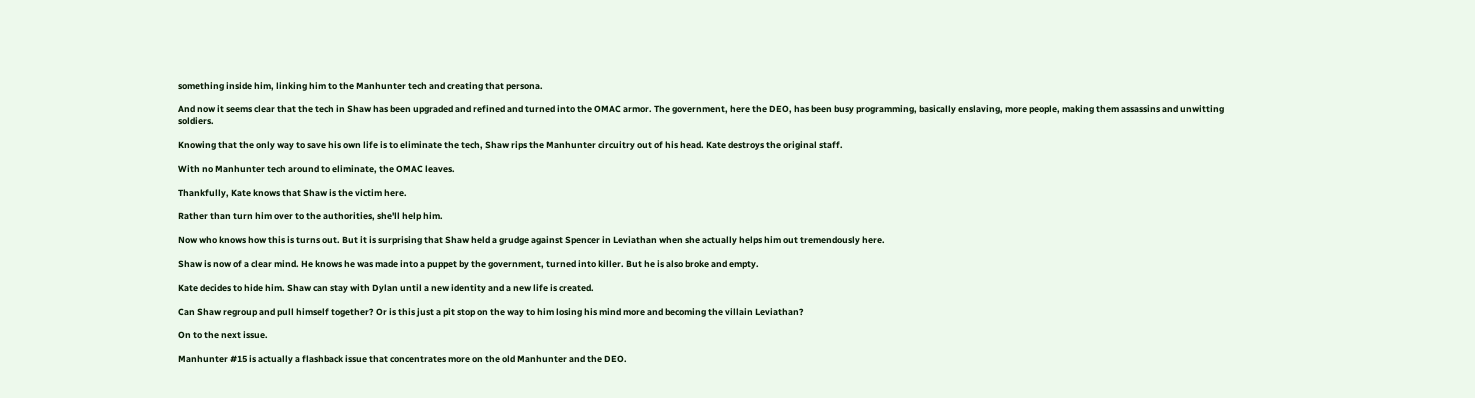something inside him, linking him to the Manhunter tech and creating that persona.

And now it seems clear that the tech in Shaw has been upgraded and refined and turned into the OMAC armor. The government, here the DEO, has been busy programming, basically enslaving, more people, making them assassins and unwitting soldiers.

Knowing that the only way to save his own life is to eliminate the tech, Shaw rips the Manhunter circuitry out of his head. Kate destroys the original staff.

With no Manhunter tech around to eliminate, the OMAC leaves.

Thankfully, Kate knows that Shaw is the victim here.

Rather than turn him over to the authorities, she'll help him.

Now who knows how this is turns out. But it is surprising that Shaw held a grudge against Spencer in Leviathan when she actually helps him out tremendously here.

Shaw is now of a clear mind. He knows he was made into a puppet by the government, turned into killer. But he is also broke and empty.

Kate decides to hide him. Shaw can stay with Dylan until a new identity and a new life is created.

Can Shaw regroup and pull himself together? Or is this just a pit stop on the way to him losing his mind more and becoming the villain Leviathan?

On to the next issue.

Manhunter #15 is actually a flashback issue that concentrates more on the old Manhunter and the DEO.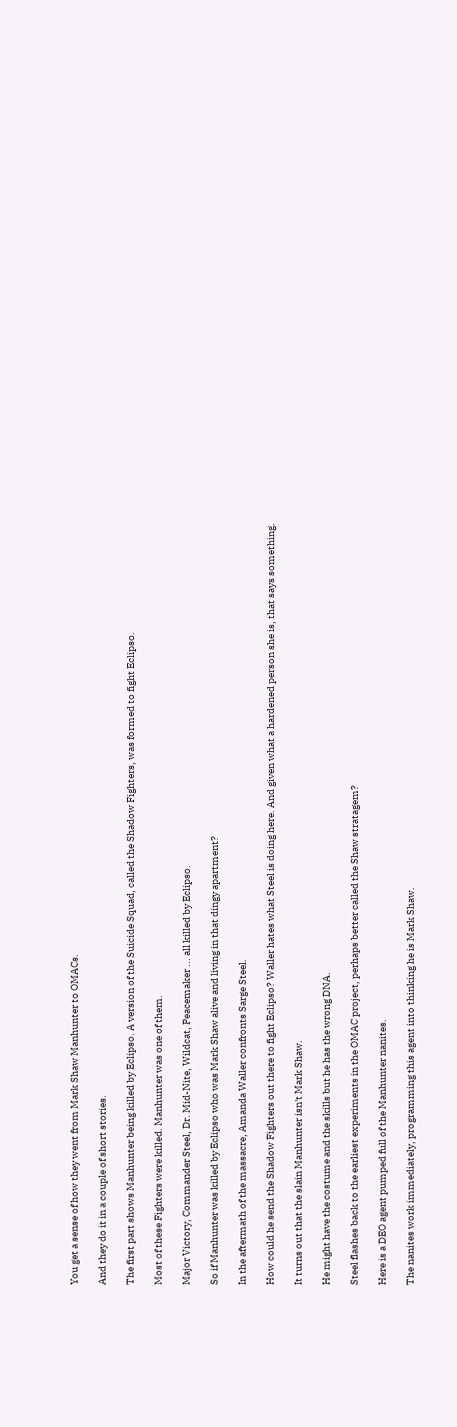You get a sense of how they went from Mark Shaw Manhunter to OMACs.

And they do it in a couple of short stories.

The first part shows Manhunter being killed by Eclipso. A version of the Suicide Squad, called the Shadow Fighters, was formed to fight Eclipso.

Most of these Fighters were killed. Manhunter was one of them.

Major Victory, Commander Steel, Dr. Mid-Nite, Wildcat, Peacemaker ... all killed by Eclipso.

So if Manhunter was killed by Eclipso who was Mark Shaw alive and living in that dingy apartment?

In the aftermath of the massacre, Amanda Waller confronts Sarge Steel.

How could he send the Shadow Fighters out there to fight Eclipso? Waller hates what Steel is doing here. And given what a hardened person she is, that says something.

It turns out that the slain Manhunter isn't Mark Shaw.

He might have the costume and the skills but he has the wrong DNA.

Steel flashes back to the earliest experiments in the OMAC project, perhaps better called the Shaw stratagem?

Here is a DEO agent pumped full of the Manhunter nanites.

The nanites work immediately, programming this agent into thinking he is Mark Shaw.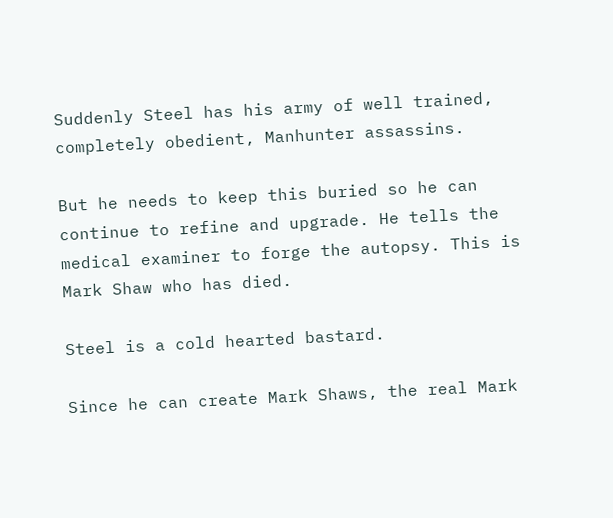Suddenly Steel has his army of well trained, completely obedient, Manhunter assassins.

But he needs to keep this buried so he can continue to refine and upgrade. He tells the medical examiner to forge the autopsy. This is Mark Shaw who has died.

Steel is a cold hearted bastard.

Since he can create Mark Shaws, the real Mark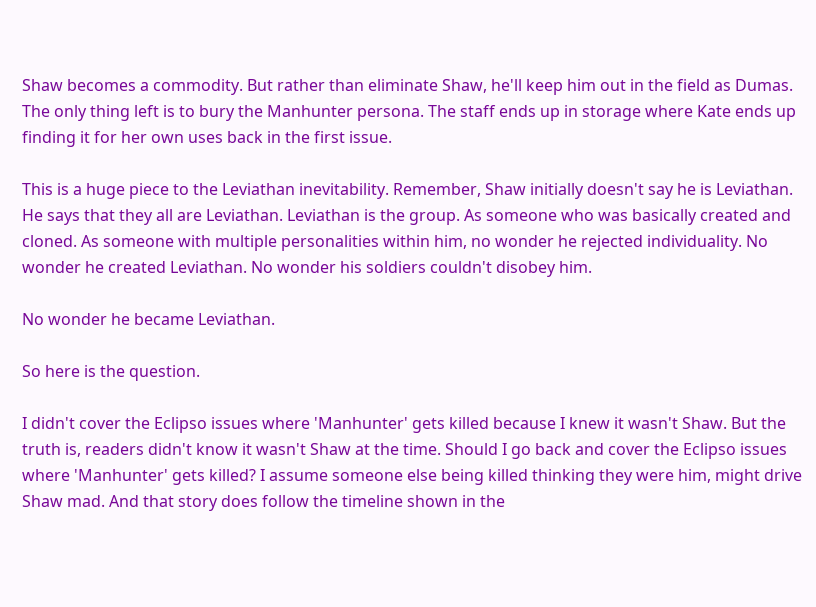Shaw becomes a commodity. But rather than eliminate Shaw, he'll keep him out in the field as Dumas. The only thing left is to bury the Manhunter persona. The staff ends up in storage where Kate ends up finding it for her own uses back in the first issue.

This is a huge piece to the Leviathan inevitability. Remember, Shaw initially doesn't say he is Leviathan. He says that they all are Leviathan. Leviathan is the group. As someone who was basically created and cloned. As someone with multiple personalities within him, no wonder he rejected individuality. No wonder he created Leviathan. No wonder his soldiers couldn't disobey him.

No wonder he became Leviathan.

So here is the question.

I didn't cover the Eclipso issues where 'Manhunter' gets killed because I knew it wasn't Shaw. But the truth is, readers didn't know it wasn't Shaw at the time. Should I go back and cover the Eclipso issues where 'Manhunter' gets killed? I assume someone else being killed thinking they were him, might drive Shaw mad. And that story does follow the timeline shown in the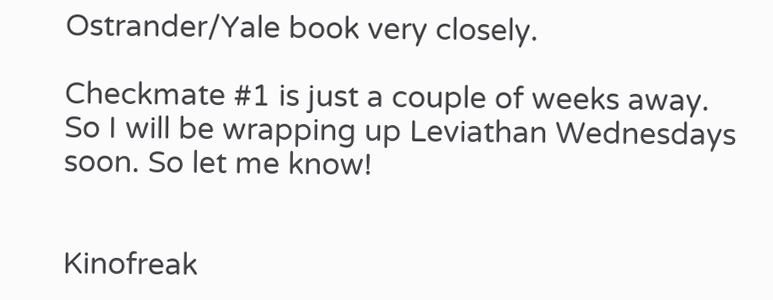Ostrander/Yale book very closely.

Checkmate #1 is just a couple of weeks away. So I will be wrapping up Leviathan Wednesdays soon. So let me know!


Kinofreak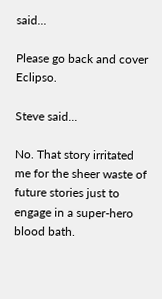said...

Please go back and cover Eclipso.

Steve said...

No. That story irritated me for the sheer waste of future stories just to engage in a super-hero blood bath.